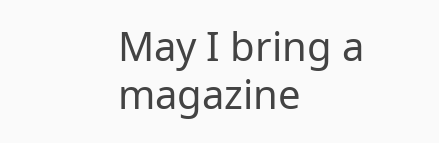May I bring a magazine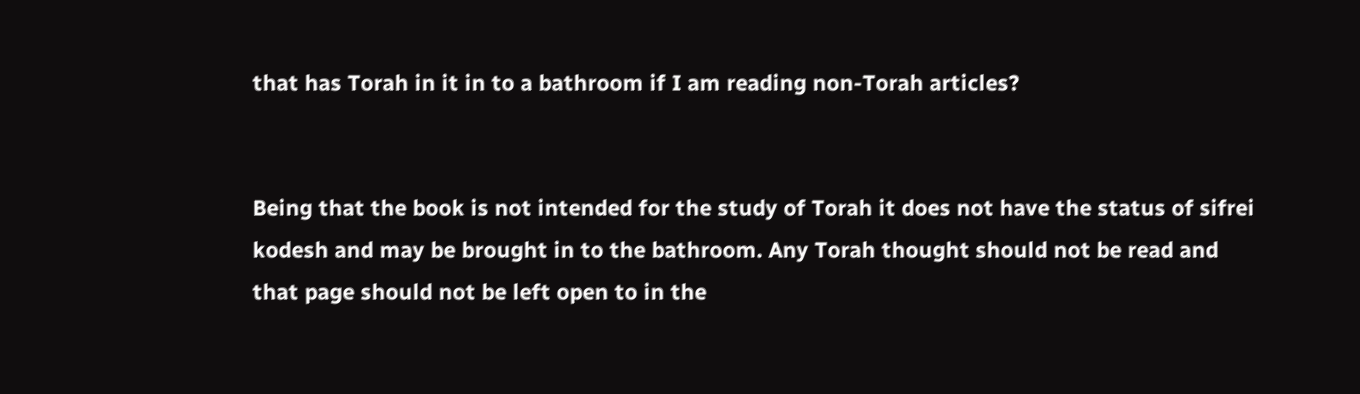that has Torah in it in to a bathroom if I am reading non-Torah articles?


Being that the book is not intended for the study of Torah it does not have the status of sifrei kodesh and may be brought in to the bathroom. Any Torah thought should not be read and that page should not be left open to in the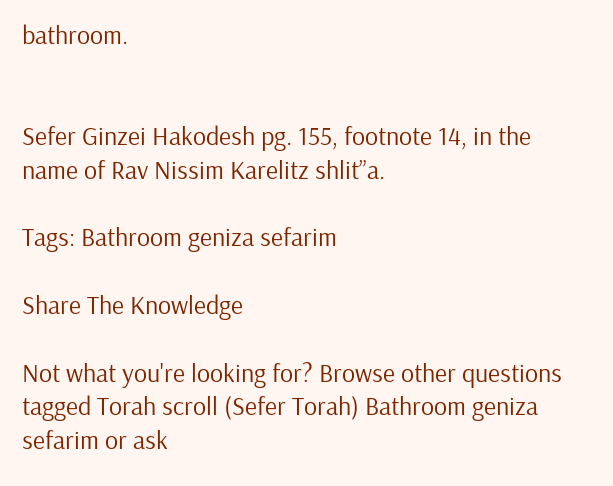bathroom.


Sefer Ginzei Hakodesh pg. 155, footnote 14, in the name of Rav Nissim Karelitz shlit”a.

Tags: Bathroom geniza sefarim

Share The Knowledge

Not what you're looking for? Browse other questions tagged Torah scroll (Sefer Torah) Bathroom geniza sefarim or ask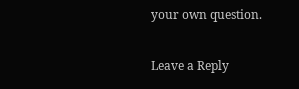your own question.

Leave a Reply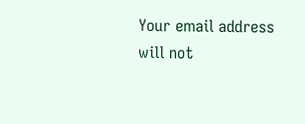Your email address will not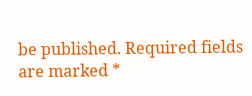be published. Required fields are marked *